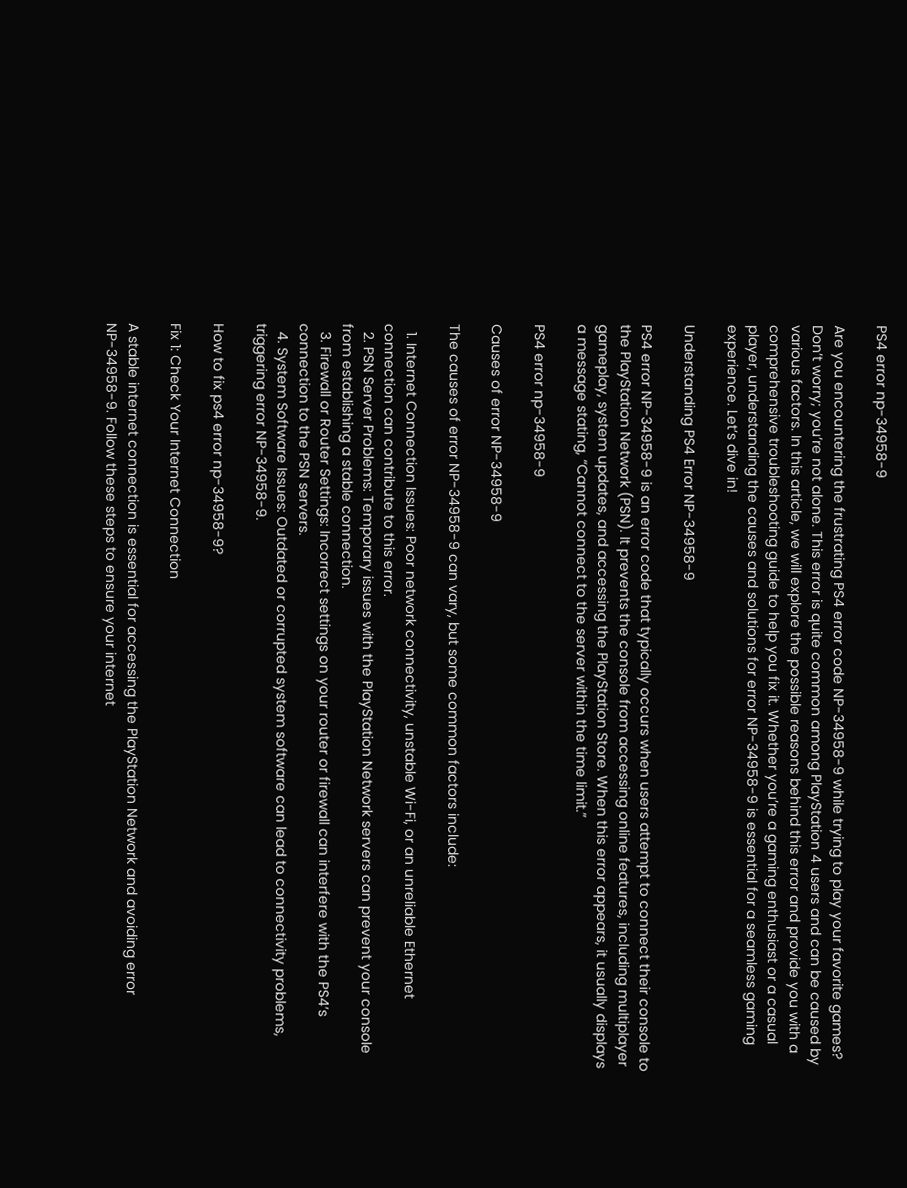PS4 error np-34958-9

Are you encountering the frustrating PS4 error code NP-34958-9 while trying to play your favorite games? Don’t worry; you’re not alone. This error is quite common among PlayStation 4 users and can be caused by various factors. In this article, we will explore the possible reasons behind this error and provide you with a comprehensive troubleshooting guide to help you fix it. Whether you’re a gaming enthusiast or a casual player, understanding the causes and solutions for error NP-34958-9 is essential for a seamless gaming experience. Let’s dive in!

Understanding PS4 Error NP-34958-9

PS4 error NP-34958-9 is an error code that typically occurs when users attempt to connect their console to the PlayStation Network (PSN). It prevents the console from accessing online features, including multiplayer gameplay, system updates, and accessing the PlayStation Store. When this error appears, it usually displays a message stating, “Cannot connect to the server within the time limit.”

PS4 error np-34958-9

Causes of error NP-34958-9

The causes of error NP-34958-9 can vary, but some common factors include:

  1. Internet Connection Issues: Poor network connectivity, unstable Wi-Fi, or an unreliable Ethernet connection can contribute to this error.
  2. PSN Server Problems: Temporary issues with the PlayStation Network servers can prevent your console from establishing a stable connection.
  3. Firewall or Router Settings: Incorrect settings on your router or firewall can interfere with the PS4’s connection to the PSN servers.
  4. System Software Issues: Outdated or corrupted system software can lead to connectivity problems, triggering error NP-34958-9.

How to fix ps4 error np-34958-9?

Fix 1: Check Your Internet Connection

A stable internet connection is essential for accessing the PlayStation Network and avoiding error NP-34958-9. Follow these steps to ensure your internet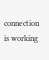connection is working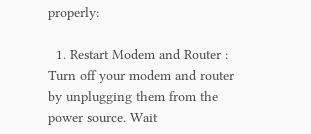properly:

  1. Restart Modem and Router : Turn off your modem and router by unplugging them from the power source. Wait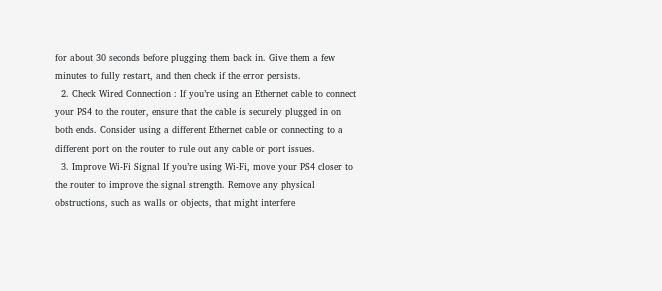for about 30 seconds before plugging them back in. Give them a few minutes to fully restart, and then check if the error persists.
  2. Check Wired Connection : If you’re using an Ethernet cable to connect your PS4 to the router, ensure that the cable is securely plugged in on both ends. Consider using a different Ethernet cable or connecting to a different port on the router to rule out any cable or port issues.
  3. Improve Wi-Fi Signal If you’re using Wi-Fi, move your PS4 closer to the router to improve the signal strength. Remove any physical obstructions, such as walls or objects, that might interfere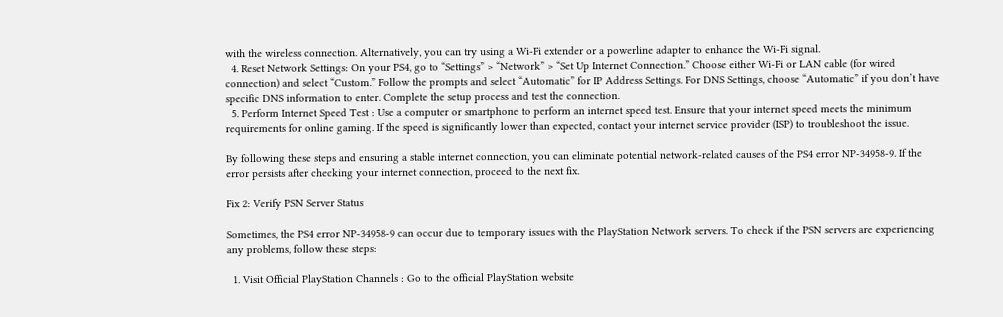with the wireless connection. Alternatively, you can try using a Wi-Fi extender or a powerline adapter to enhance the Wi-Fi signal.
  4. Reset Network Settings: On your PS4, go to “Settings” > “Network” > “Set Up Internet Connection.” Choose either Wi-Fi or LAN cable (for wired connection) and select “Custom.” Follow the prompts and select “Automatic” for IP Address Settings. For DNS Settings, choose “Automatic” if you don’t have specific DNS information to enter. Complete the setup process and test the connection.
  5. Perform Internet Speed Test : Use a computer or smartphone to perform an internet speed test. Ensure that your internet speed meets the minimum requirements for online gaming. If the speed is significantly lower than expected, contact your internet service provider (ISP) to troubleshoot the issue.

By following these steps and ensuring a stable internet connection, you can eliminate potential network-related causes of the PS4 error NP-34958-9. If the error persists after checking your internet connection, proceed to the next fix.

Fix 2: Verify PSN Server Status

Sometimes, the PS4 error NP-34958-9 can occur due to temporary issues with the PlayStation Network servers. To check if the PSN servers are experiencing any problems, follow these steps:

  1. Visit Official PlayStation Channels : Go to the official PlayStation website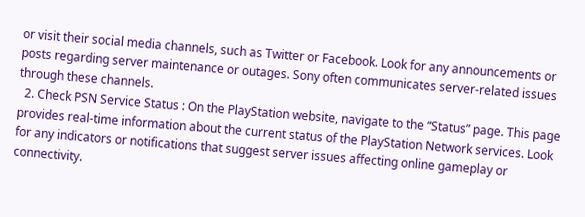or visit their social media channels, such as Twitter or Facebook. Look for any announcements or posts regarding server maintenance or outages. Sony often communicates server-related issues through these channels.
  2. Check PSN Service Status : On the PlayStation website, navigate to the “Status” page. This page provides real-time information about the current status of the PlayStation Network services. Look for any indicators or notifications that suggest server issues affecting online gameplay or connectivity.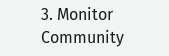3. Monitor Community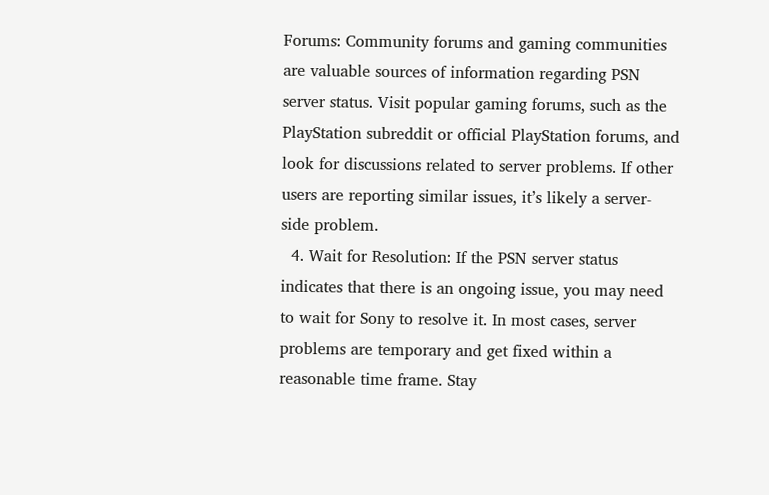Forums: Community forums and gaming communities are valuable sources of information regarding PSN server status. Visit popular gaming forums, such as the PlayStation subreddit or official PlayStation forums, and look for discussions related to server problems. If other users are reporting similar issues, it’s likely a server-side problem.
  4. Wait for Resolution: If the PSN server status indicates that there is an ongoing issue, you may need to wait for Sony to resolve it. In most cases, server problems are temporary and get fixed within a reasonable time frame. Stay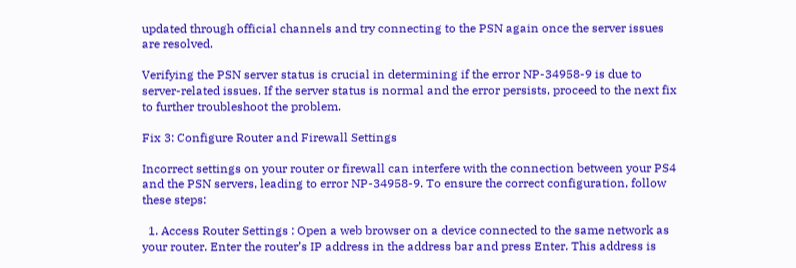updated through official channels and try connecting to the PSN again once the server issues are resolved.

Verifying the PSN server status is crucial in determining if the error NP-34958-9 is due to server-related issues. If the server status is normal and the error persists, proceed to the next fix to further troubleshoot the problem.

Fix 3: Configure Router and Firewall Settings

Incorrect settings on your router or firewall can interfere with the connection between your PS4 and the PSN servers, leading to error NP-34958-9. To ensure the correct configuration, follow these steps:

  1. Access Router Settings : Open a web browser on a device connected to the same network as your router. Enter the router’s IP address in the address bar and press Enter. This address is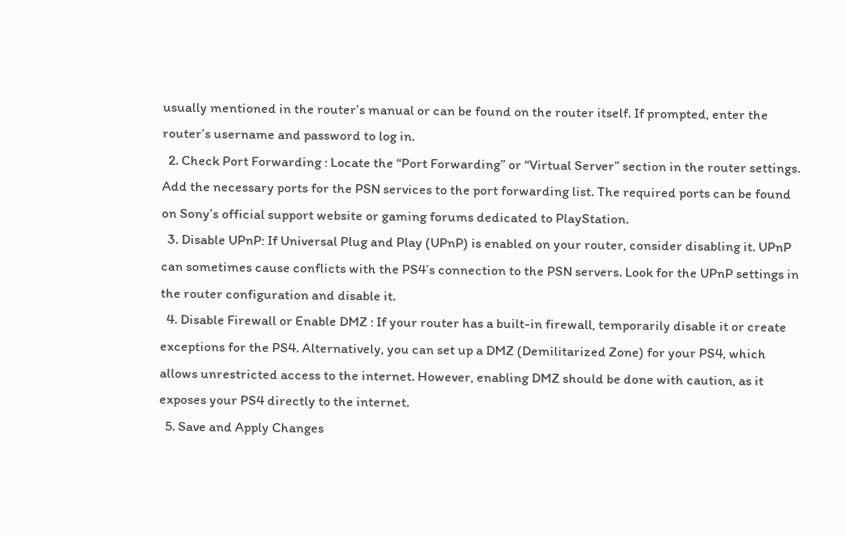usually mentioned in the router’s manual or can be found on the router itself. If prompted, enter the router’s username and password to log in.
  2. Check Port Forwarding : Locate the “Port Forwarding” or “Virtual Server” section in the router settings. Add the necessary ports for the PSN services to the port forwarding list. The required ports can be found on Sony’s official support website or gaming forums dedicated to PlayStation.
  3. Disable UPnP: If Universal Plug and Play (UPnP) is enabled on your router, consider disabling it. UPnP can sometimes cause conflicts with the PS4’s connection to the PSN servers. Look for the UPnP settings in the router configuration and disable it.
  4. Disable Firewall or Enable DMZ : If your router has a built-in firewall, temporarily disable it or create exceptions for the PS4. Alternatively, you can set up a DMZ (Demilitarized Zone) for your PS4, which allows unrestricted access to the internet. However, enabling DMZ should be done with caution, as it exposes your PS4 directly to the internet.
  5. Save and Apply Changes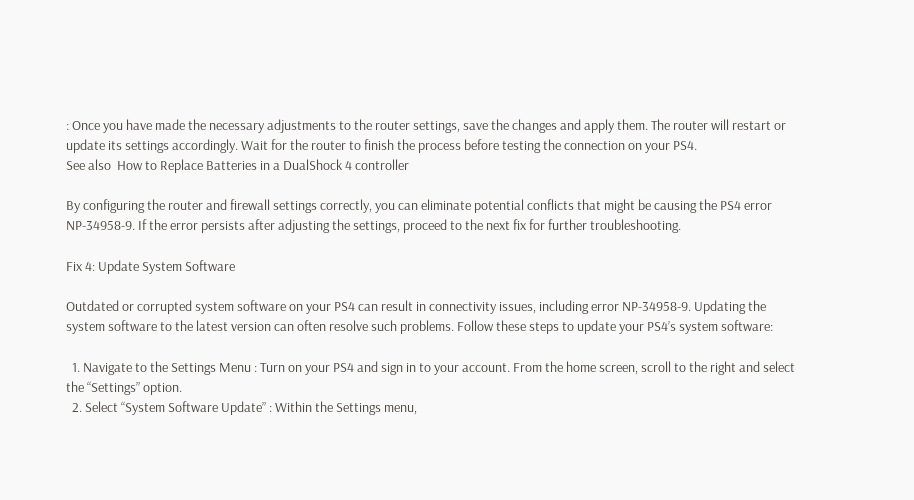: Once you have made the necessary adjustments to the router settings, save the changes and apply them. The router will restart or update its settings accordingly. Wait for the router to finish the process before testing the connection on your PS4.
See also  How to Replace Batteries in a DualShock 4 controller

By configuring the router and firewall settings correctly, you can eliminate potential conflicts that might be causing the PS4 error NP-34958-9. If the error persists after adjusting the settings, proceed to the next fix for further troubleshooting.

Fix 4: Update System Software

Outdated or corrupted system software on your PS4 can result in connectivity issues, including error NP-34958-9. Updating the system software to the latest version can often resolve such problems. Follow these steps to update your PS4’s system software:

  1. Navigate to the Settings Menu : Turn on your PS4 and sign in to your account. From the home screen, scroll to the right and select the “Settings” option.
  2. Select “System Software Update” : Within the Settings menu,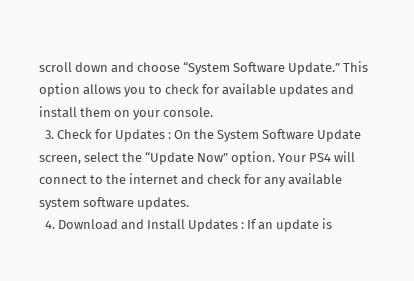scroll down and choose “System Software Update.” This option allows you to check for available updates and install them on your console.
  3. Check for Updates : On the System Software Update screen, select the “Update Now” option. Your PS4 will connect to the internet and check for any available system software updates.
  4. Download and Install Updates : If an update is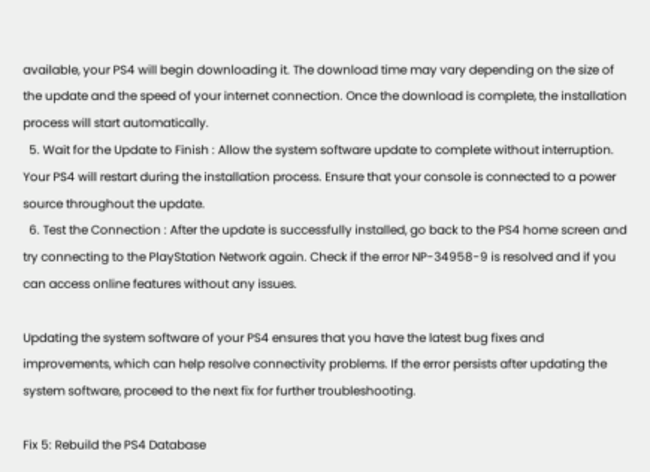available, your PS4 will begin downloading it. The download time may vary depending on the size of the update and the speed of your internet connection. Once the download is complete, the installation process will start automatically.
  5. Wait for the Update to Finish : Allow the system software update to complete without interruption. Your PS4 will restart during the installation process. Ensure that your console is connected to a power source throughout the update.
  6. Test the Connection : After the update is successfully installed, go back to the PS4 home screen and try connecting to the PlayStation Network again. Check if the error NP-34958-9 is resolved and if you can access online features without any issues.

Updating the system software of your PS4 ensures that you have the latest bug fixes and improvements, which can help resolve connectivity problems. If the error persists after updating the system software, proceed to the next fix for further troubleshooting.

Fix 5: Rebuild the PS4 Database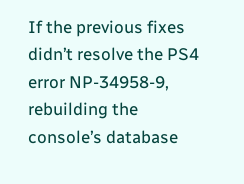If the previous fixes didn’t resolve the PS4 error NP-34958-9, rebuilding the console’s database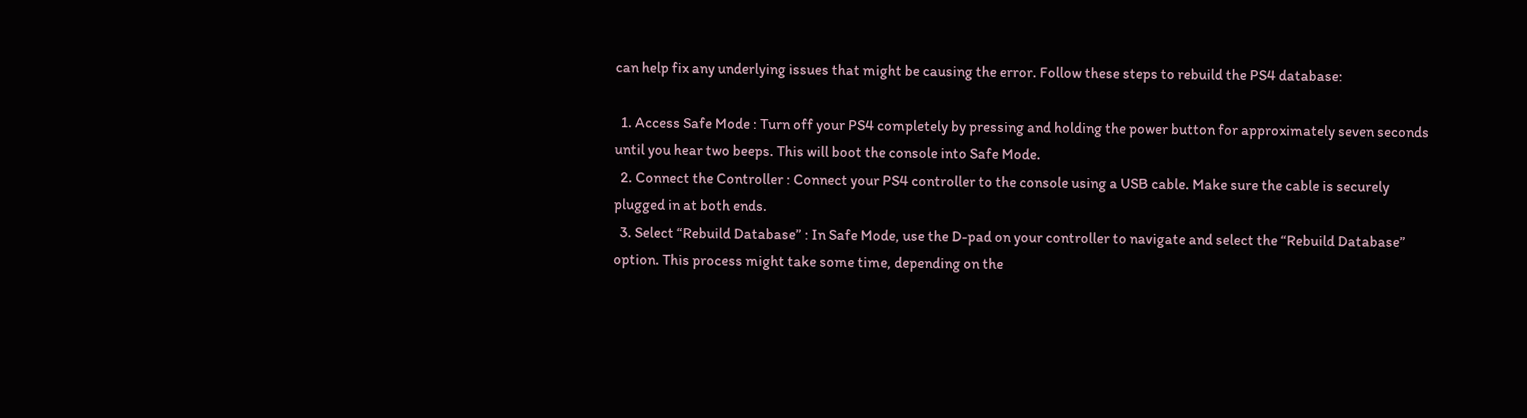can help fix any underlying issues that might be causing the error. Follow these steps to rebuild the PS4 database:

  1. Access Safe Mode : Turn off your PS4 completely by pressing and holding the power button for approximately seven seconds until you hear two beeps. This will boot the console into Safe Mode.
  2. Connect the Controller : Connect your PS4 controller to the console using a USB cable. Make sure the cable is securely plugged in at both ends.
  3. Select “Rebuild Database” : In Safe Mode, use the D-pad on your controller to navigate and select the “Rebuild Database” option. This process might take some time, depending on the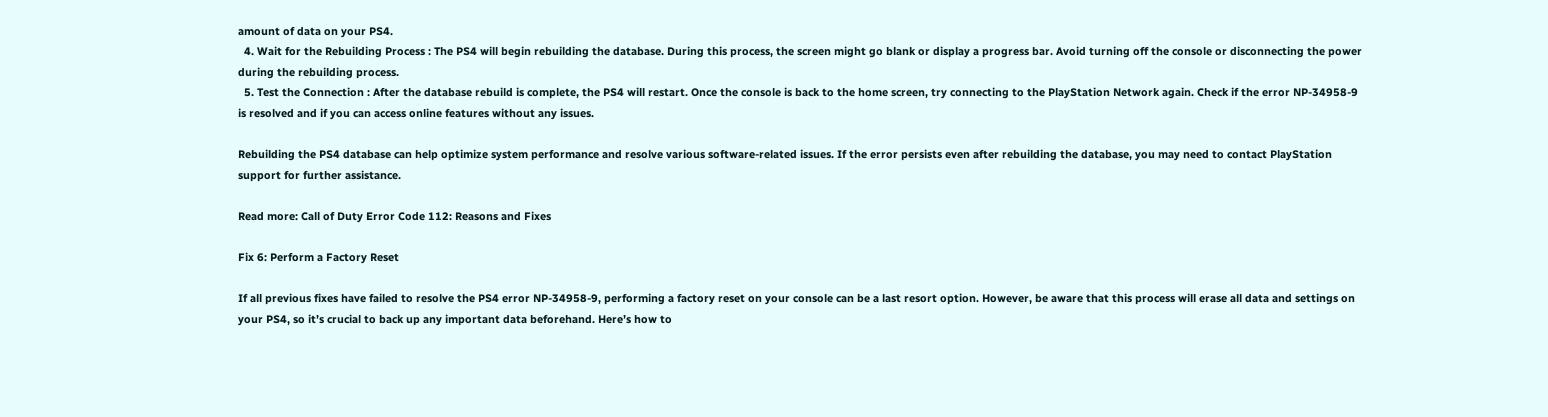amount of data on your PS4.
  4. Wait for the Rebuilding Process : The PS4 will begin rebuilding the database. During this process, the screen might go blank or display a progress bar. Avoid turning off the console or disconnecting the power during the rebuilding process.
  5. Test the Connection : After the database rebuild is complete, the PS4 will restart. Once the console is back to the home screen, try connecting to the PlayStation Network again. Check if the error NP-34958-9 is resolved and if you can access online features without any issues.

Rebuilding the PS4 database can help optimize system performance and resolve various software-related issues. If the error persists even after rebuilding the database, you may need to contact PlayStation support for further assistance.

Read more: Call of Duty Error Code 112: Reasons and Fixes

Fix 6: Perform a Factory Reset

If all previous fixes have failed to resolve the PS4 error NP-34958-9, performing a factory reset on your console can be a last resort option. However, be aware that this process will erase all data and settings on your PS4, so it’s crucial to back up any important data beforehand. Here’s how to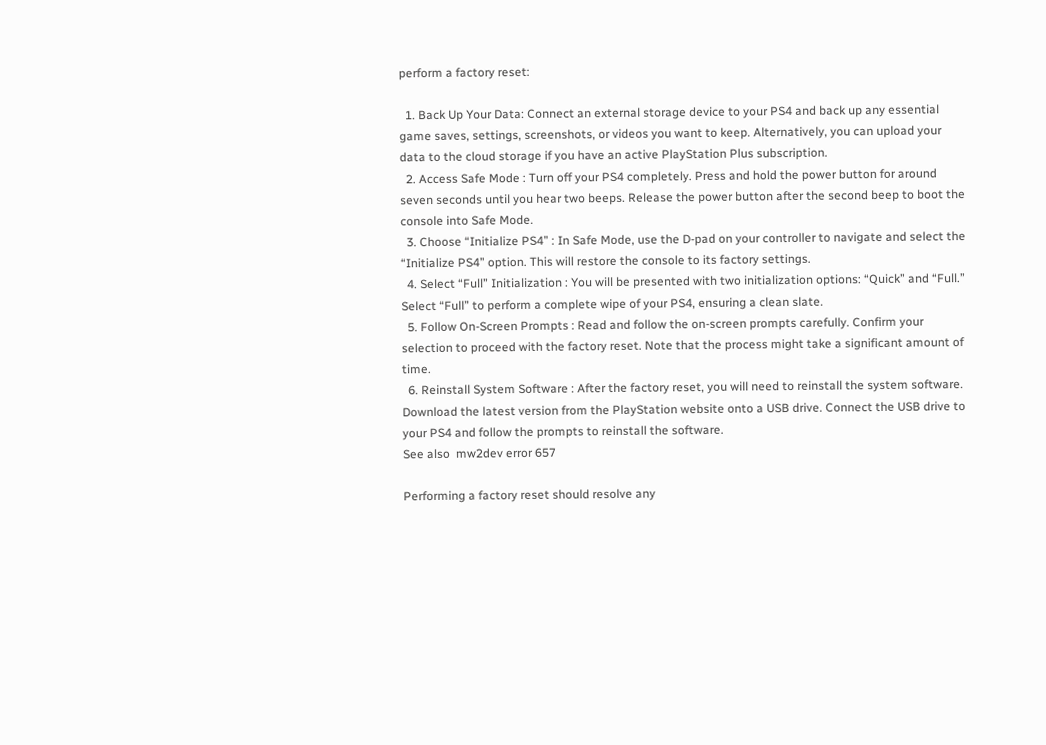perform a factory reset:

  1. Back Up Your Data: Connect an external storage device to your PS4 and back up any essential game saves, settings, screenshots, or videos you want to keep. Alternatively, you can upload your data to the cloud storage if you have an active PlayStation Plus subscription.
  2. Access Safe Mode : Turn off your PS4 completely. Press and hold the power button for around seven seconds until you hear two beeps. Release the power button after the second beep to boot the console into Safe Mode.
  3. Choose “Initialize PS4” : In Safe Mode, use the D-pad on your controller to navigate and select the “Initialize PS4” option. This will restore the console to its factory settings.
  4. Select “Full” Initialization : You will be presented with two initialization options: “Quick” and “Full.” Select “Full” to perform a complete wipe of your PS4, ensuring a clean slate.
  5. Follow On-Screen Prompts : Read and follow the on-screen prompts carefully. Confirm your selection to proceed with the factory reset. Note that the process might take a significant amount of time.
  6. Reinstall System Software : After the factory reset, you will need to reinstall the system software. Download the latest version from the PlayStation website onto a USB drive. Connect the USB drive to your PS4 and follow the prompts to reinstall the software.
See also  mw2dev error 657

Performing a factory reset should resolve any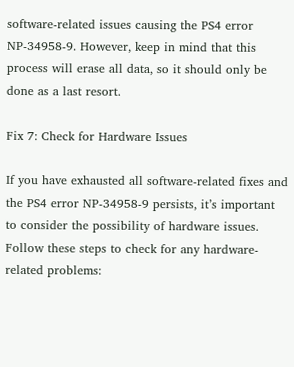software-related issues causing the PS4 error NP-34958-9. However, keep in mind that this process will erase all data, so it should only be done as a last resort.

Fix 7: Check for Hardware Issues

If you have exhausted all software-related fixes and the PS4 error NP-34958-9 persists, it’s important to consider the possibility of hardware issues. Follow these steps to check for any hardware-related problems: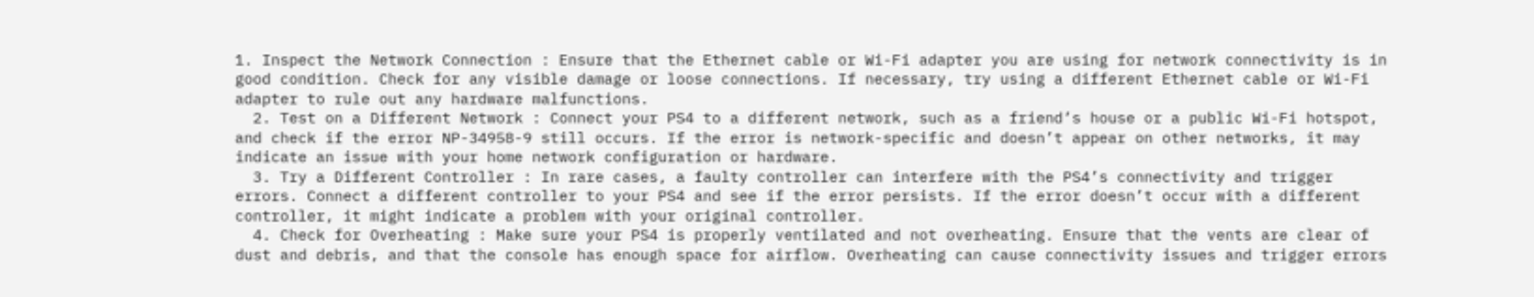1. Inspect the Network Connection : Ensure that the Ethernet cable or Wi-Fi adapter you are using for network connectivity is in good condition. Check for any visible damage or loose connections. If necessary, try using a different Ethernet cable or Wi-Fi adapter to rule out any hardware malfunctions.
  2. Test on a Different Network : Connect your PS4 to a different network, such as a friend’s house or a public Wi-Fi hotspot, and check if the error NP-34958-9 still occurs. If the error is network-specific and doesn’t appear on other networks, it may indicate an issue with your home network configuration or hardware.
  3. Try a Different Controller : In rare cases, a faulty controller can interfere with the PS4’s connectivity and trigger errors. Connect a different controller to your PS4 and see if the error persists. If the error doesn’t occur with a different controller, it might indicate a problem with your original controller.
  4. Check for Overheating : Make sure your PS4 is properly ventilated and not overheating. Ensure that the vents are clear of dust and debris, and that the console has enough space for airflow. Overheating can cause connectivity issues and trigger errors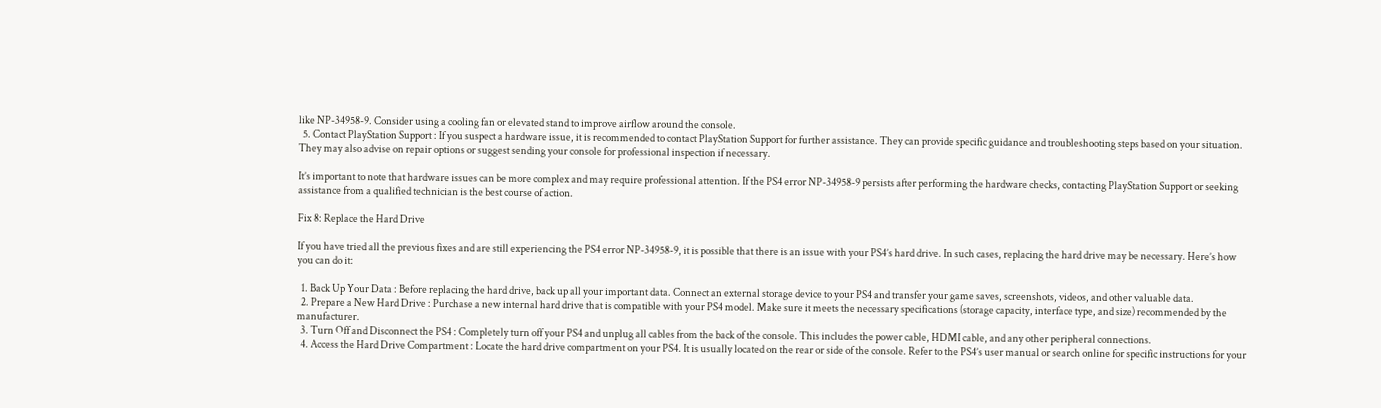like NP-34958-9. Consider using a cooling fan or elevated stand to improve airflow around the console.
  5. Contact PlayStation Support : If you suspect a hardware issue, it is recommended to contact PlayStation Support for further assistance. They can provide specific guidance and troubleshooting steps based on your situation. They may also advise on repair options or suggest sending your console for professional inspection if necessary.

It’s important to note that hardware issues can be more complex and may require professional attention. If the PS4 error NP-34958-9 persists after performing the hardware checks, contacting PlayStation Support or seeking assistance from a qualified technician is the best course of action.

Fix 8: Replace the Hard Drive

If you have tried all the previous fixes and are still experiencing the PS4 error NP-34958-9, it is possible that there is an issue with your PS4’s hard drive. In such cases, replacing the hard drive may be necessary. Here’s how you can do it:

  1. Back Up Your Data : Before replacing the hard drive, back up all your important data. Connect an external storage device to your PS4 and transfer your game saves, screenshots, videos, and other valuable data.
  2. Prepare a New Hard Drive : Purchase a new internal hard drive that is compatible with your PS4 model. Make sure it meets the necessary specifications (storage capacity, interface type, and size) recommended by the manufacturer.
  3. Turn Off and Disconnect the PS4 : Completely turn off your PS4 and unplug all cables from the back of the console. This includes the power cable, HDMI cable, and any other peripheral connections.
  4. Access the Hard Drive Compartment : Locate the hard drive compartment on your PS4. It is usually located on the rear or side of the console. Refer to the PS4’s user manual or search online for specific instructions for your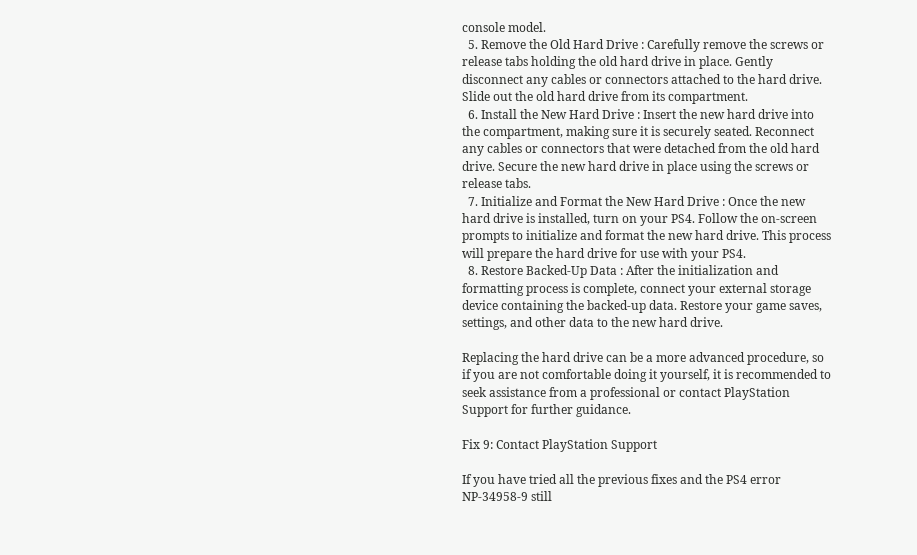console model.
  5. Remove the Old Hard Drive : Carefully remove the screws or release tabs holding the old hard drive in place. Gently disconnect any cables or connectors attached to the hard drive. Slide out the old hard drive from its compartment.
  6. Install the New Hard Drive : Insert the new hard drive into the compartment, making sure it is securely seated. Reconnect any cables or connectors that were detached from the old hard drive. Secure the new hard drive in place using the screws or release tabs.
  7. Initialize and Format the New Hard Drive : Once the new hard drive is installed, turn on your PS4. Follow the on-screen prompts to initialize and format the new hard drive. This process will prepare the hard drive for use with your PS4.
  8. Restore Backed-Up Data : After the initialization and formatting process is complete, connect your external storage device containing the backed-up data. Restore your game saves, settings, and other data to the new hard drive.

Replacing the hard drive can be a more advanced procedure, so if you are not comfortable doing it yourself, it is recommended to seek assistance from a professional or contact PlayStation Support for further guidance.

Fix 9: Contact PlayStation Support

If you have tried all the previous fixes and the PS4 error NP-34958-9 still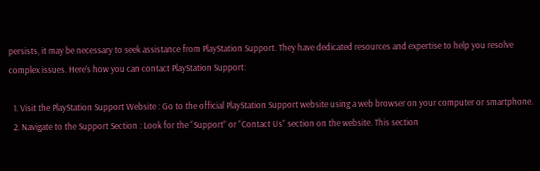persists, it may be necessary to seek assistance from PlayStation Support. They have dedicated resources and expertise to help you resolve complex issues. Here’s how you can contact PlayStation Support:

  1. Visit the PlayStation Support Website : Go to the official PlayStation Support website using a web browser on your computer or smartphone.
  2. Navigate to the Support Section : Look for the “Support” or “Contact Us” section on the website. This section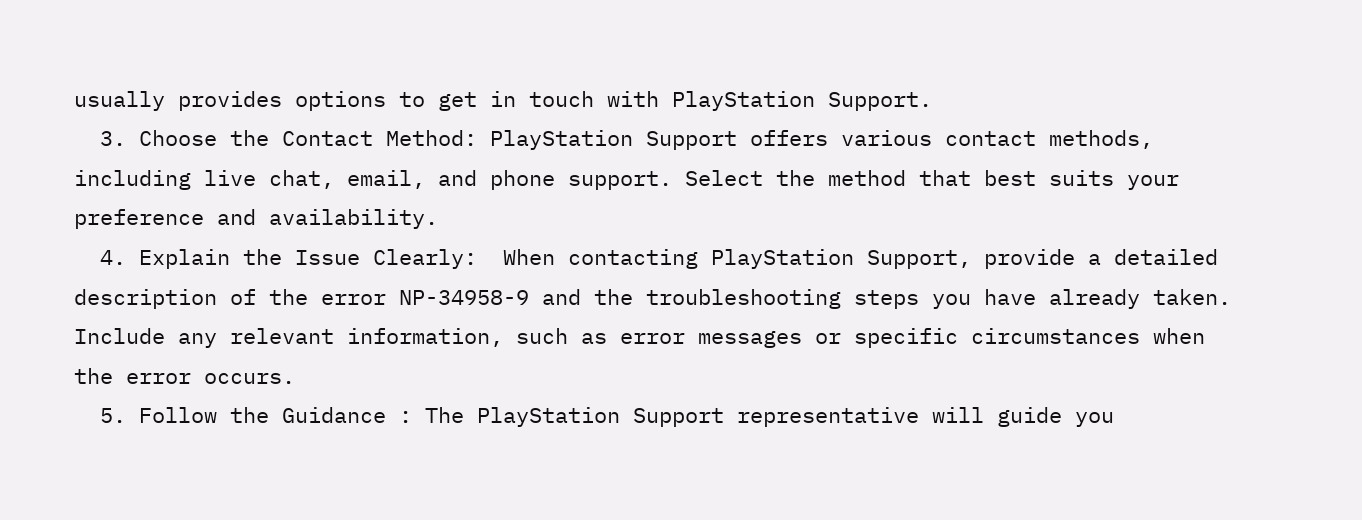usually provides options to get in touch with PlayStation Support.
  3. Choose the Contact Method: PlayStation Support offers various contact methods, including live chat, email, and phone support. Select the method that best suits your preference and availability.
  4. Explain the Issue Clearly:  When contacting PlayStation Support, provide a detailed description of the error NP-34958-9 and the troubleshooting steps you have already taken. Include any relevant information, such as error messages or specific circumstances when the error occurs.
  5. Follow the Guidance : The PlayStation Support representative will guide you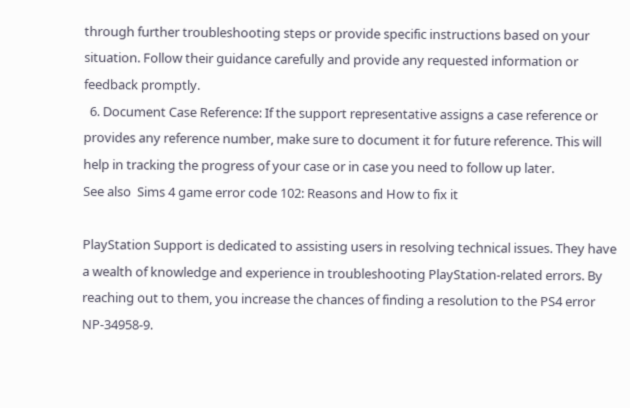through further troubleshooting steps or provide specific instructions based on your situation. Follow their guidance carefully and provide any requested information or feedback promptly.
  6. Document Case Reference: If the support representative assigns a case reference or provides any reference number, make sure to document it for future reference. This will help in tracking the progress of your case or in case you need to follow up later.
See also  Sims 4 game error code 102: Reasons and How to fix it

PlayStation Support is dedicated to assisting users in resolving technical issues. They have a wealth of knowledge and experience in troubleshooting PlayStation-related errors. By reaching out to them, you increase the chances of finding a resolution to the PS4 error NP-34958-9.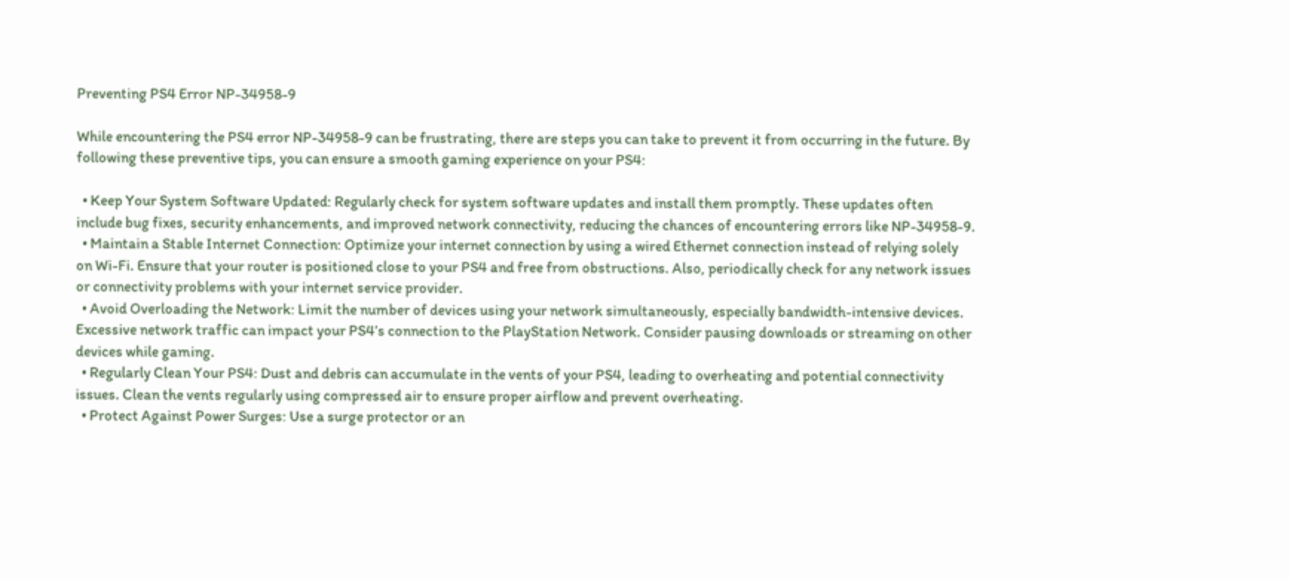Preventing PS4 Error NP-34958-9

While encountering the PS4 error NP-34958-9 can be frustrating, there are steps you can take to prevent it from occurring in the future. By following these preventive tips, you can ensure a smooth gaming experience on your PS4:

  • Keep Your System Software Updated: Regularly check for system software updates and install them promptly. These updates often include bug fixes, security enhancements, and improved network connectivity, reducing the chances of encountering errors like NP-34958-9.
  • Maintain a Stable Internet Connection: Optimize your internet connection by using a wired Ethernet connection instead of relying solely on Wi-Fi. Ensure that your router is positioned close to your PS4 and free from obstructions. Also, periodically check for any network issues or connectivity problems with your internet service provider.
  • Avoid Overloading the Network: Limit the number of devices using your network simultaneously, especially bandwidth-intensive devices. Excessive network traffic can impact your PS4’s connection to the PlayStation Network. Consider pausing downloads or streaming on other devices while gaming.
  • Regularly Clean Your PS4: Dust and debris can accumulate in the vents of your PS4, leading to overheating and potential connectivity issues. Clean the vents regularly using compressed air to ensure proper airflow and prevent overheating.
  • Protect Against Power Surges: Use a surge protector or an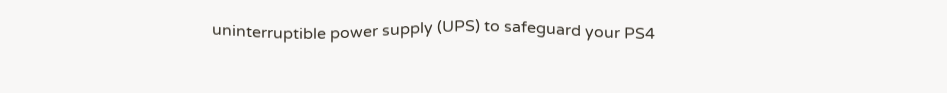uninterruptible power supply (UPS) to safeguard your PS4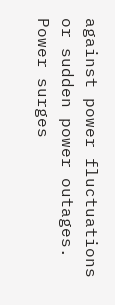against power fluctuations or sudden power outages. Power surges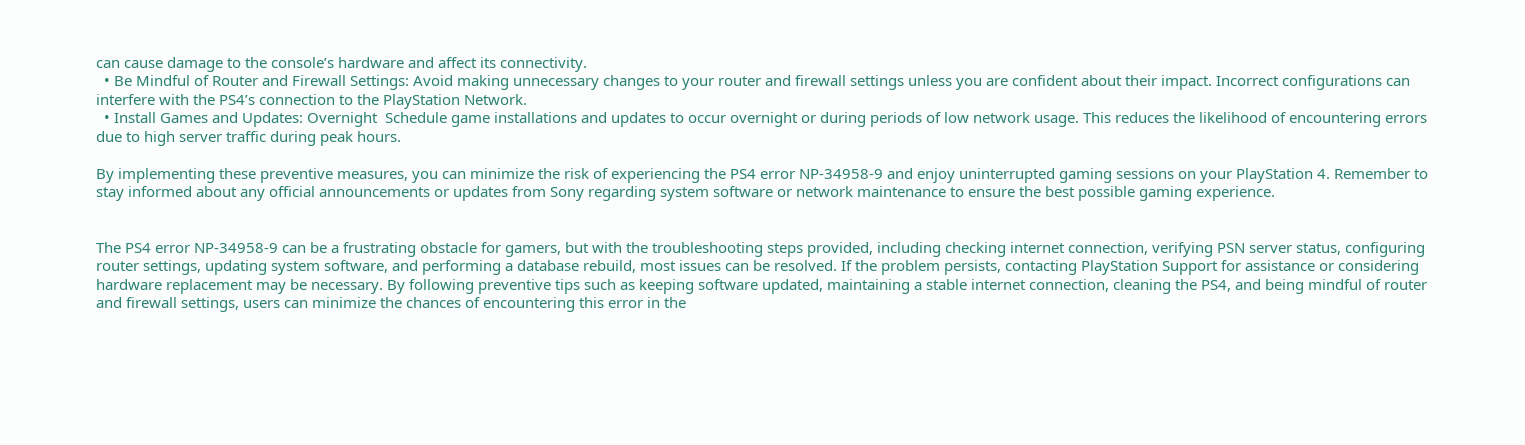can cause damage to the console’s hardware and affect its connectivity.
  • Be Mindful of Router and Firewall Settings: Avoid making unnecessary changes to your router and firewall settings unless you are confident about their impact. Incorrect configurations can interfere with the PS4’s connection to the PlayStation Network.
  • Install Games and Updates: Overnight  Schedule game installations and updates to occur overnight or during periods of low network usage. This reduces the likelihood of encountering errors due to high server traffic during peak hours.

By implementing these preventive measures, you can minimize the risk of experiencing the PS4 error NP-34958-9 and enjoy uninterrupted gaming sessions on your PlayStation 4. Remember to stay informed about any official announcements or updates from Sony regarding system software or network maintenance to ensure the best possible gaming experience.


The PS4 error NP-34958-9 can be a frustrating obstacle for gamers, but with the troubleshooting steps provided, including checking internet connection, verifying PSN server status, configuring router settings, updating system software, and performing a database rebuild, most issues can be resolved. If the problem persists, contacting PlayStation Support for assistance or considering hardware replacement may be necessary. By following preventive tips such as keeping software updated, maintaining a stable internet connection, cleaning the PS4, and being mindful of router and firewall settings, users can minimize the chances of encountering this error in the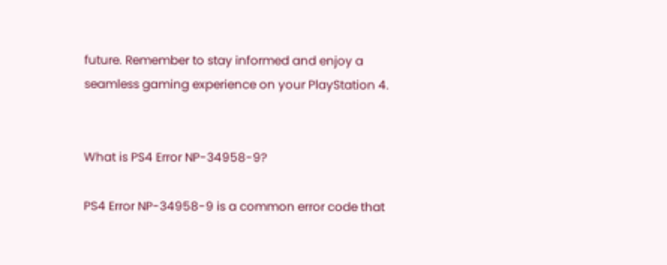future. Remember to stay informed and enjoy a seamless gaming experience on your PlayStation 4.


What is PS4 Error NP-34958-9?

PS4 Error NP-34958-9 is a common error code that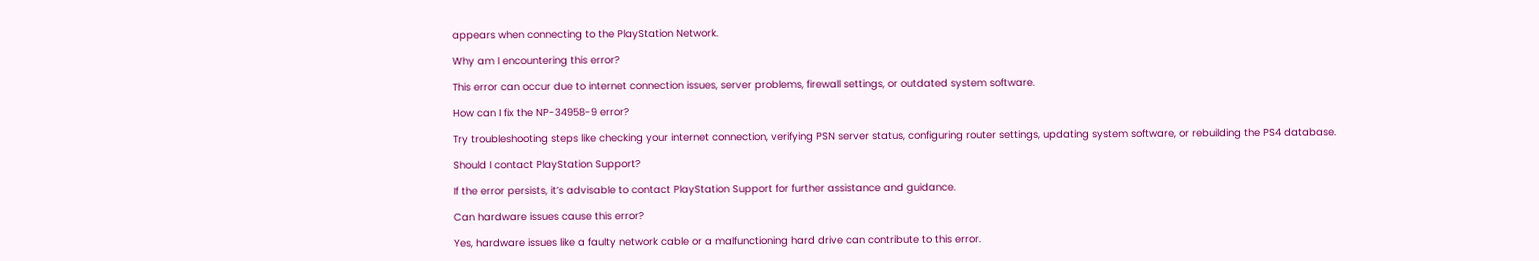appears when connecting to the PlayStation Network.

Why am I encountering this error?

This error can occur due to internet connection issues, server problems, firewall settings, or outdated system software.

How can I fix the NP-34958-9 error?

Try troubleshooting steps like checking your internet connection, verifying PSN server status, configuring router settings, updating system software, or rebuilding the PS4 database.

Should I contact PlayStation Support?

If the error persists, it’s advisable to contact PlayStation Support for further assistance and guidance.

Can hardware issues cause this error?

Yes, hardware issues like a faulty network cable or a malfunctioning hard drive can contribute to this error.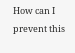How can I prevent this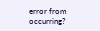error from occurring?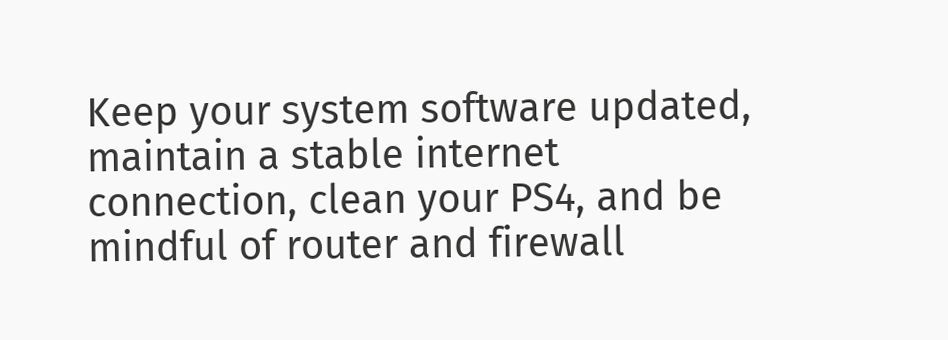Keep your system software updated, maintain a stable internet connection, clean your PS4, and be mindful of router and firewall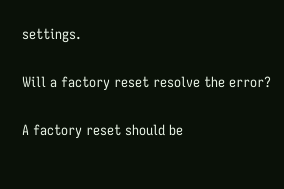settings.

Will a factory reset resolve the error?

A factory reset should be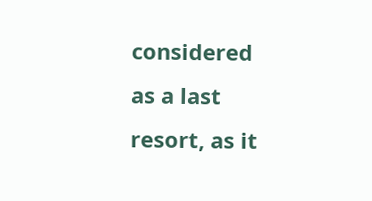considered as a last resort, as it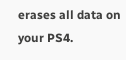erases all data on your PS4.